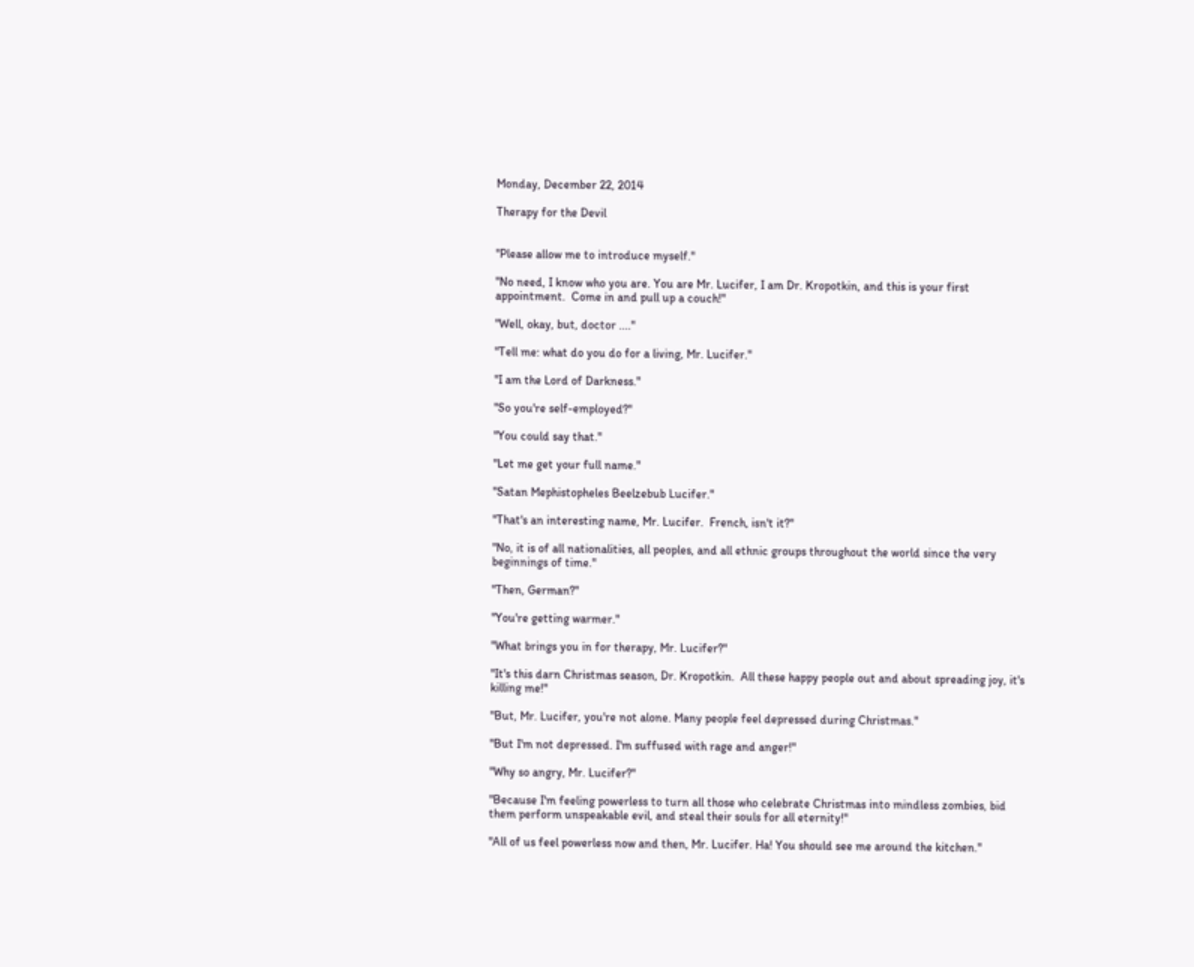Monday, December 22, 2014

Therapy for the Devil


"Please allow me to introduce myself."

"No need, I know who you are. You are Mr. Lucifer, I am Dr. Kropotkin, and this is your first appointment.  Come in and pull up a couch!"

"Well, okay, but, doctor ...."

"Tell me: what do you do for a living, Mr. Lucifer."

"I am the Lord of Darkness."

"So you're self-employed?"

"You could say that."

"Let me get your full name."

"Satan Mephistopheles Beelzebub Lucifer."

"That's an interesting name, Mr. Lucifer.  French, isn't it?"

"No, it is of all nationalities, all peoples, and all ethnic groups throughout the world since the very beginnings of time."

"Then, German?"

"You're getting warmer."

"What brings you in for therapy, Mr. Lucifer?"

"It's this darn Christmas season, Dr. Kropotkin.  All these happy people out and about spreading joy, it's killing me!"

"But, Mr. Lucifer, you're not alone. Many people feel depressed during Christmas."

"But I'm not depressed. I'm suffused with rage and anger!"

"Why so angry, Mr. Lucifer?"

"Because I'm feeling powerless to turn all those who celebrate Christmas into mindless zombies, bid them perform unspeakable evil, and steal their souls for all eternity!"

"All of us feel powerless now and then, Mr. Lucifer. Ha! You should see me around the kitchen."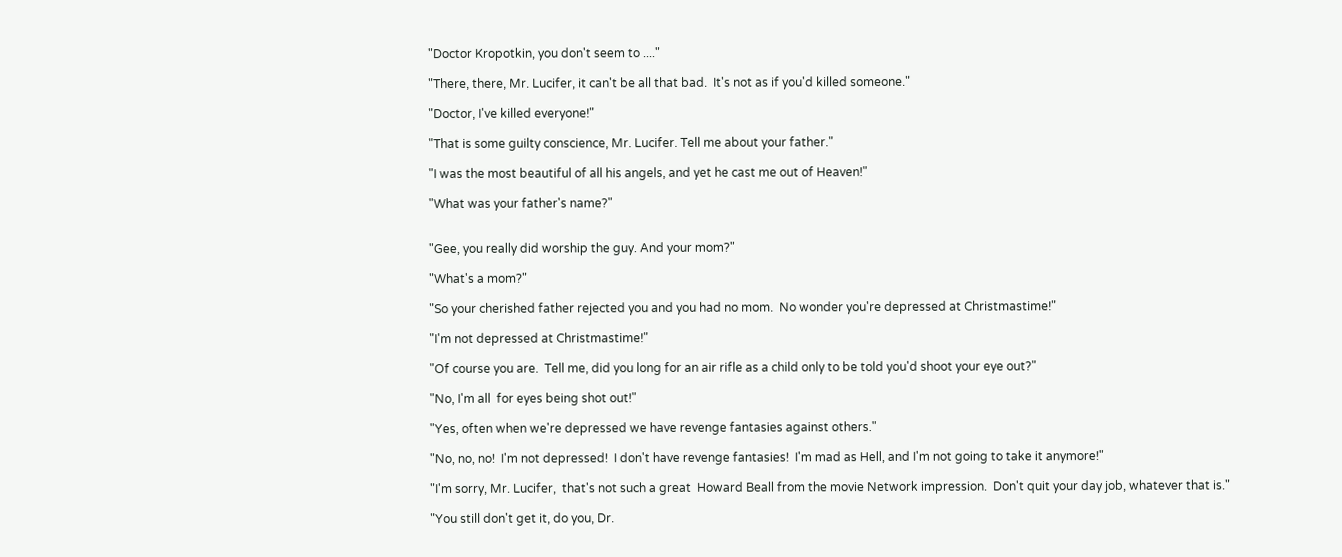"Doctor Kropotkin, you don't seem to ...."

"There, there, Mr. Lucifer, it can't be all that bad.  It's not as if you'd killed someone."

"Doctor, I've killed everyone!"

"That is some guilty conscience, Mr. Lucifer. Tell me about your father."

"I was the most beautiful of all his angels, and yet he cast me out of Heaven!"

"What was your father's name?"


"Gee, you really did worship the guy. And your mom?"

"What's a mom?"

"So your cherished father rejected you and you had no mom.  No wonder you're depressed at Christmastime!"

"I'm not depressed at Christmastime!"

"Of course you are.  Tell me, did you long for an air rifle as a child only to be told you'd shoot your eye out?"

"No, I'm all  for eyes being shot out!"

"Yes, often when we're depressed we have revenge fantasies against others."

"No, no, no!  I'm not depressed!  I don't have revenge fantasies!  I'm mad as Hell, and I'm not going to take it anymore!"

"I'm sorry, Mr. Lucifer,  that's not such a great  Howard Beall from the movie Network impression.  Don't quit your day job, whatever that is."

"You still don't get it, do you, Dr.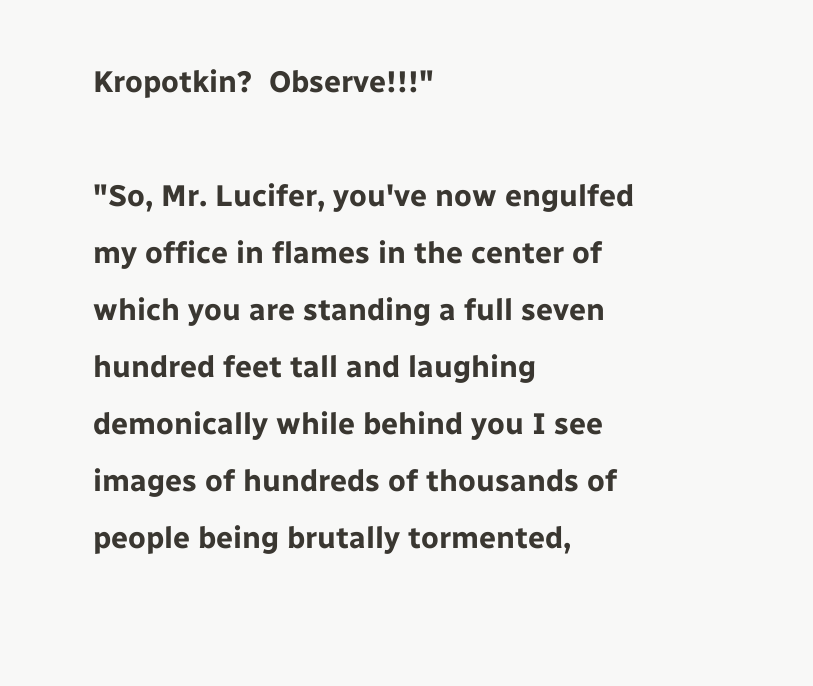Kropotkin?  Observe!!!"

"So, Mr. Lucifer, you've now engulfed my office in flames in the center of which you are standing a full seven hundred feet tall and laughing demonically while behind you I see images of hundreds of thousands of people being brutally tormented,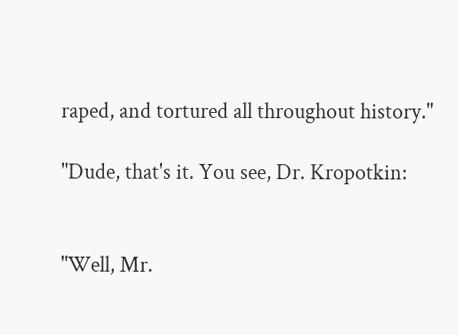raped, and tortured all throughout history."

"Dude, that's it. You see, Dr. Kropotkin:


"Well, Mr.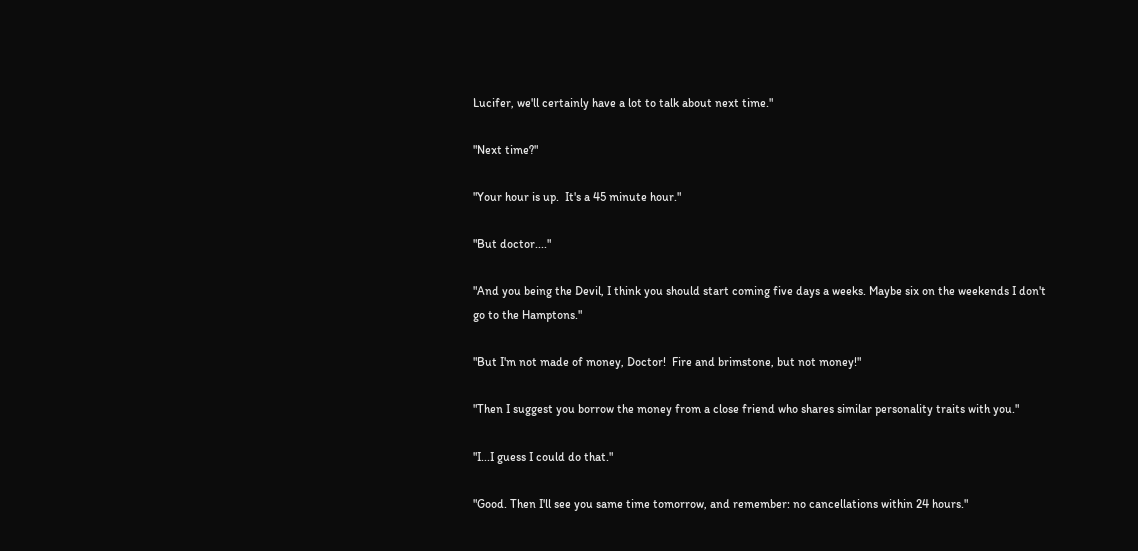Lucifer, we'll certainly have a lot to talk about next time."

"Next time?"

"Your hour is up.  It's a 45 minute hour."

"But doctor...."

"And you being the Devil, I think you should start coming five days a weeks. Maybe six on the weekends I don't go to the Hamptons."

"But I'm not made of money, Doctor!  Fire and brimstone, but not money!"

"Then I suggest you borrow the money from a close friend who shares similar personality traits with you."

"I...I guess I could do that."

"Good. Then I'll see you same time tomorrow, and remember: no cancellations within 24 hours."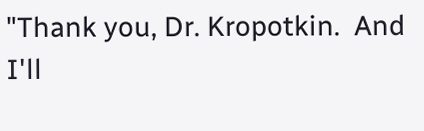"Thank you, Dr. Kropotkin.  And I'll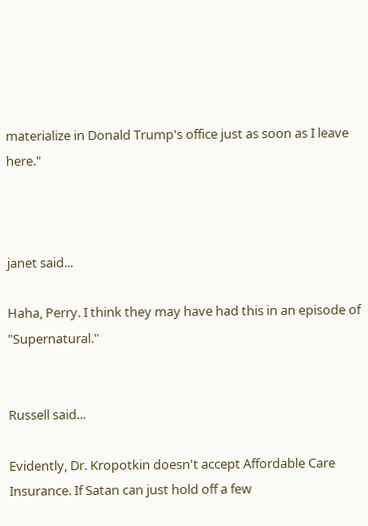materialize in Donald Trump's office just as soon as I leave here."



janet said...

Haha, Perry. I think they may have had this in an episode of "Supernatural."


Russell said...

Evidently, Dr. Kropotkin doesn't accept Affordable Care Insurance. If Satan can just hold off a few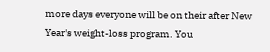more days everyone will be on their after New Year's weight-loss program. You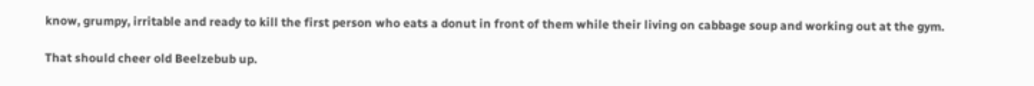know, grumpy, irritable and ready to kill the first person who eats a donut in front of them while their living on cabbage soup and working out at the gym.

That should cheer old Beelzebub up.